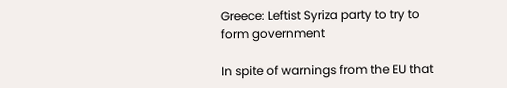Greece: Leftist Syriza party to try to form government

In spite of warnings from the EU that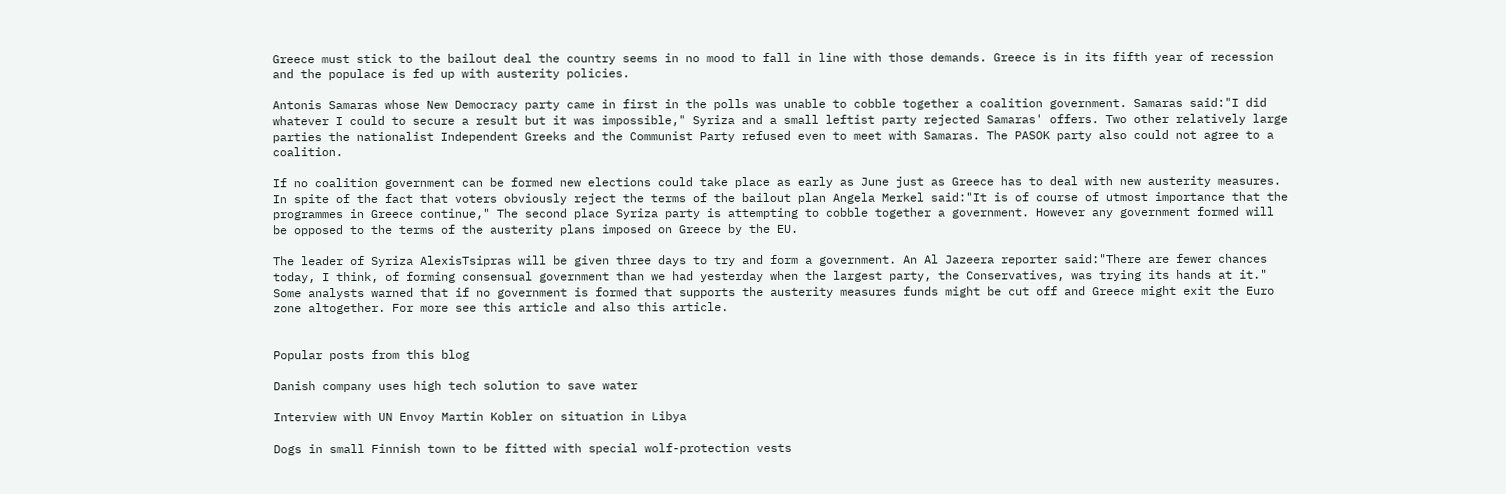Greece must stick to the bailout deal the country seems in no mood to fall in line with those demands. Greece is in its fifth year of recession and the populace is fed up with austerity policies.

Antonis Samaras whose New Democracy party came in first in the polls was unable to cobble together a coalition government. Samaras said:"I did whatever I could to secure a result but it was impossible," Syriza and a small leftist party rejected Samaras' offers. Two other relatively large parties the nationalist Independent Greeks and the Communist Party refused even to meet with Samaras. The PASOK party also could not agree to a coalition.

If no coalition government can be formed new elections could take place as early as June just as Greece has to deal with new austerity measures. In spite of the fact that voters obviously reject the terms of the bailout plan Angela Merkel said:"It is of course of utmost importance that the programmes in Greece continue," The second place Syriza party is attempting to cobble together a government. However any government formed will be opposed to the terms of the austerity plans imposed on Greece by the EU.

The leader of Syriza AlexisTsipras will be given three days to try and form a government. An Al Jazeera reporter said:"There are fewer chances today, I think, of forming consensual government than we had yesterday when the largest party, the Conservatives, was trying its hands at it." Some analysts warned that if no government is formed that supports the austerity measures funds might be cut off and Greece might exit the Euro zone altogether. For more see this article and also this article.


Popular posts from this blog

Danish company uses high tech solution to save water

Interview with UN Envoy Martin Kobler on situation in Libya

Dogs in small Finnish town to be fitted with special wolf-protection vests